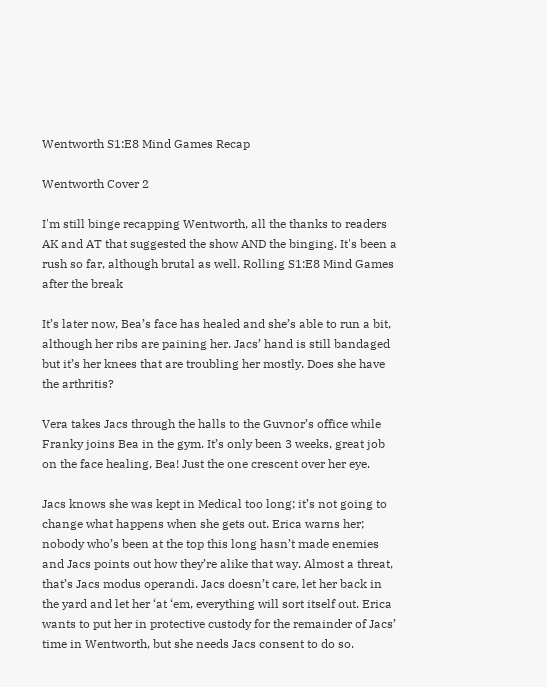Wentworth S1:E8 Mind Games Recap

Wentworth Cover 2

I'm still binge recapping Wentworth, all the thanks to readers AK and AT that suggested the show AND the binging. It's been a rush so far, although brutal as well. Rolling S1:E8 Mind Games after the break

It’s later now, Bea’s face has healed and she’s able to run a bit, although her ribs are paining her. Jacs’ hand is still bandaged but it’s her knees that are troubling her mostly. Does she have the arthritis?

Vera takes Jacs through the halls to the Guvnor’s office while Franky joins Bea in the gym. It’s only been 3 weeks, great job on the face healing, Bea! Just the one crescent over her eye.

Jacs knows she was kept in Medical too long; it’s not going to change what happens when she gets out. Erica warns her; nobody who’s been at the top this long hasn’t made enemies and Jacs points out how they’re alike that way. Almost a threat, that’s Jacs modus operandi. Jacs doesn’t care, let her back in the yard and let her ‘at ‘em, everything will sort itself out. Erica wants to put her in protective custody for the remainder of Jacs’ time in Wentworth, but she needs Jacs consent to do so.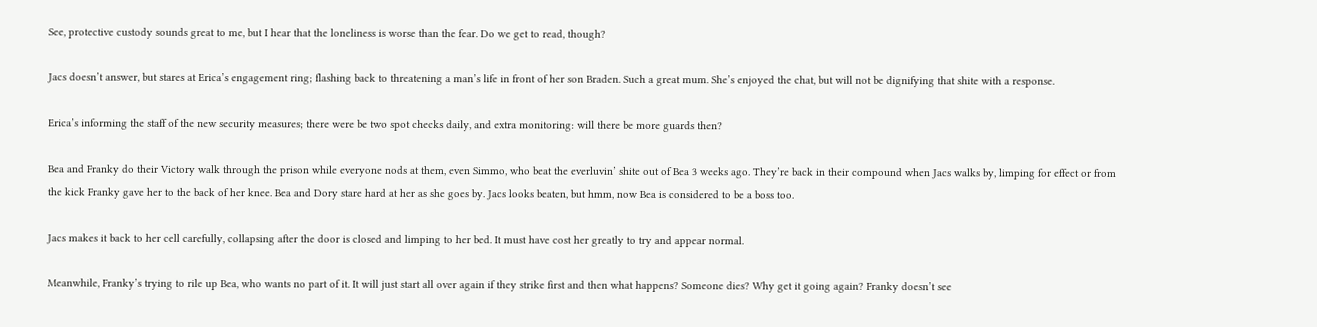See, protective custody sounds great to me, but I hear that the loneliness is worse than the fear. Do we get to read, though?

Jacs doesn’t answer, but stares at Erica’s engagement ring; flashing back to threatening a man’s life in front of her son Braden. Such a great mum. She’s enjoyed the chat, but will not be dignifying that shite with a response.

Erica’s informing the staff of the new security measures; there were be two spot checks daily, and extra monitoring: will there be more guards then?

Bea and Franky do their Victory walk through the prison while everyone nods at them, even Simmo, who beat the everluvin’ shite out of Bea 3 weeks ago. They’re back in their compound when Jacs walks by, limping for effect or from the kick Franky gave her to the back of her knee. Bea and Dory stare hard at her as she goes by. Jacs looks beaten, but hmm, now Bea is considered to be a boss too.

Jacs makes it back to her cell carefully, collapsing after the door is closed and limping to her bed. It must have cost her greatly to try and appear normal.

Meanwhile, Franky’s trying to rile up Bea, who wants no part of it. It will just start all over again if they strike first and then what happens? Someone dies? Why get it going again? Franky doesn’t see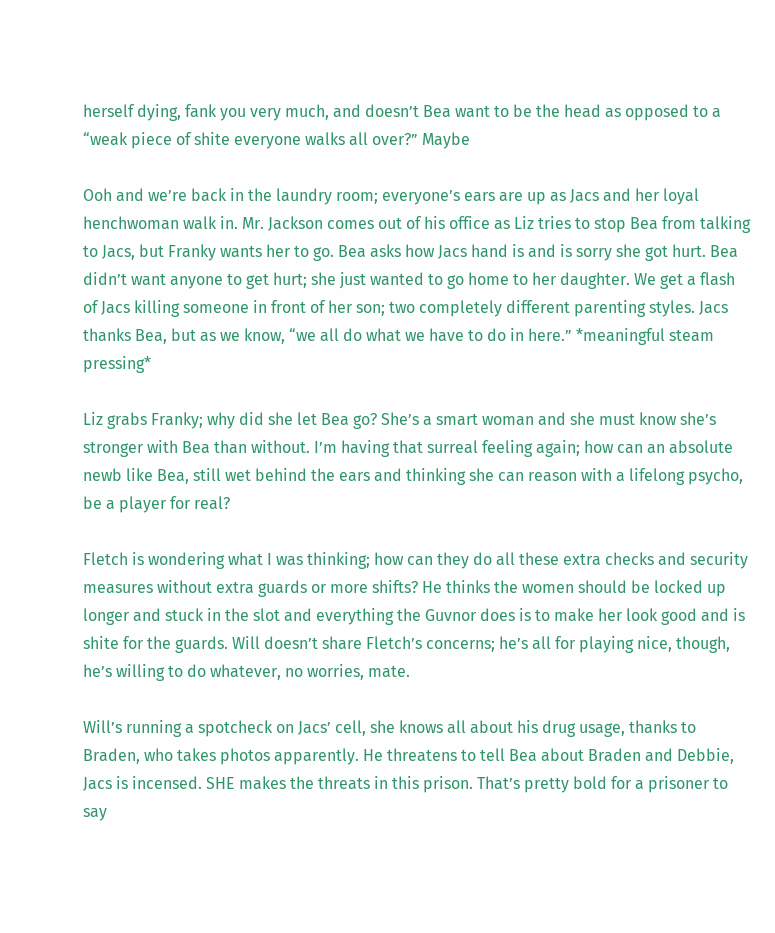herself dying, fank you very much, and doesn’t Bea want to be the head as opposed to a “weak piece of shite everyone walks all over?” Maybe

Ooh and we’re back in the laundry room; everyone’s ears are up as Jacs and her loyal henchwoman walk in. Mr. Jackson comes out of his office as Liz tries to stop Bea from talking to Jacs, but Franky wants her to go. Bea asks how Jacs hand is and is sorry she got hurt. Bea didn’t want anyone to get hurt; she just wanted to go home to her daughter. We get a flash of Jacs killing someone in front of her son; two completely different parenting styles. Jacs thanks Bea, but as we know, “we all do what we have to do in here.” *meaningful steam pressing*

Liz grabs Franky; why did she let Bea go? She’s a smart woman and she must know she’s stronger with Bea than without. I’m having that surreal feeling again; how can an absolute newb like Bea, still wet behind the ears and thinking she can reason with a lifelong psycho, be a player for real?

Fletch is wondering what I was thinking; how can they do all these extra checks and security measures without extra guards or more shifts? He thinks the women should be locked up longer and stuck in the slot and everything the Guvnor does is to make her look good and is shite for the guards. Will doesn’t share Fletch’s concerns; he’s all for playing nice, though, he’s willing to do whatever, no worries, mate.

Will’s running a spotcheck on Jacs’ cell, she knows all about his drug usage, thanks to Braden, who takes photos apparently. He threatens to tell Bea about Braden and Debbie, Jacs is incensed. SHE makes the threats in this prison. That’s pretty bold for a prisoner to say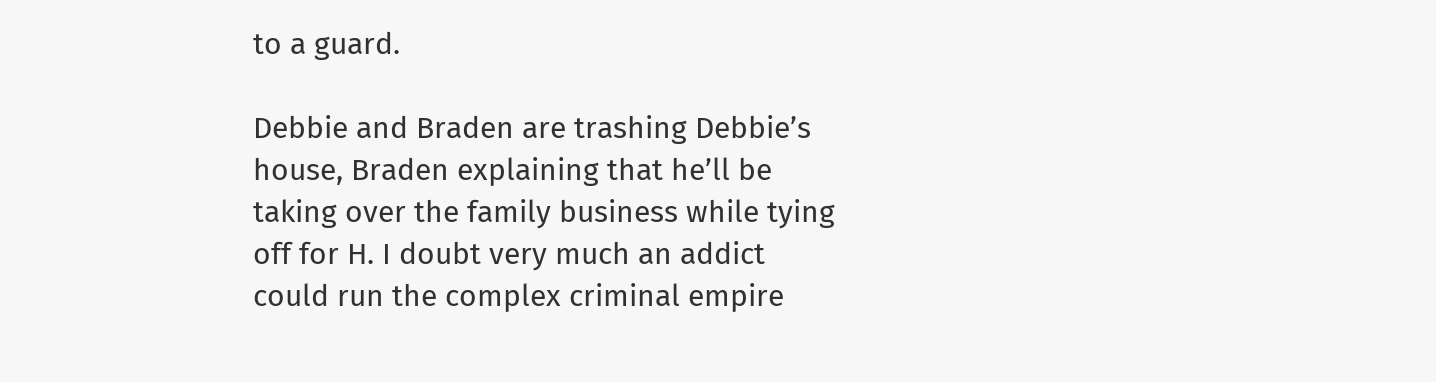to a guard.

Debbie and Braden are trashing Debbie’s house, Braden explaining that he’ll be taking over the family business while tying off for H. I doubt very much an addict could run the complex criminal empire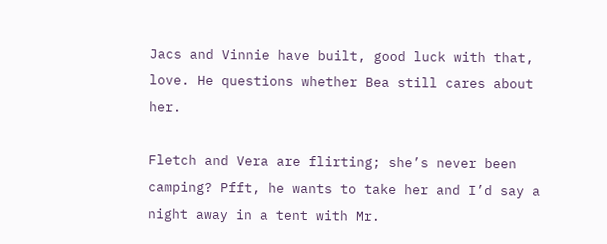Jacs and Vinnie have built, good luck with that, love. He questions whether Bea still cares about her.

Fletch and Vera are flirting; she’s never been camping? Pfft, he wants to take her and I’d say a night away in a tent with Mr.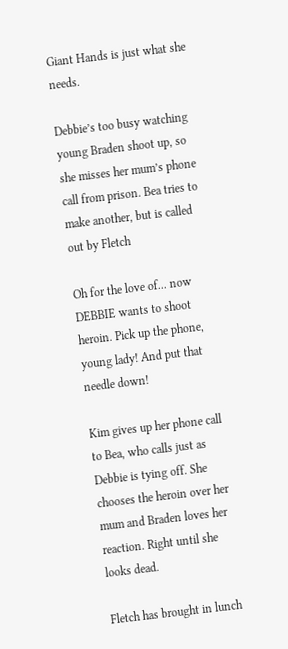Giant Hands is just what she needs.

Debbie’s too busy watching young Braden shoot up, so she misses her mum’s phone call from prison. Bea tries to make another, but is called out by Fletch

Oh for the love of... now DEBBIE wants to shoot heroin. Pick up the phone, young lady! And put that needle down!

Kim gives up her phone call to Bea, who calls just as Debbie is tying off. She chooses the heroin over her mum and Braden loves her reaction. Right until she looks dead.

Fletch has brought in lunch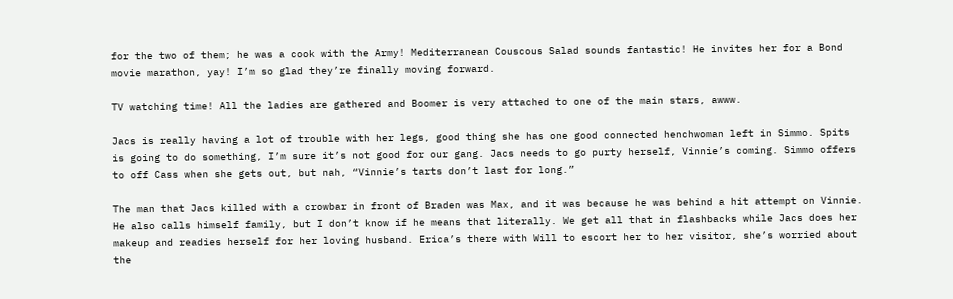for the two of them; he was a cook with the Army! Mediterranean Couscous Salad sounds fantastic! He invites her for a Bond movie marathon, yay! I’m so glad they’re finally moving forward.

TV watching time! All the ladies are gathered and Boomer is very attached to one of the main stars, awww.

Jacs is really having a lot of trouble with her legs, good thing she has one good connected henchwoman left in Simmo. Spits is going to do something, I’m sure it’s not good for our gang. Jacs needs to go purty herself, Vinnie’s coming. Simmo offers to off Cass when she gets out, but nah, “Vinnie’s tarts don’t last for long.”

The man that Jacs killed with a crowbar in front of Braden was Max, and it was because he was behind a hit attempt on Vinnie. He also calls himself family, but I don’t know if he means that literally. We get all that in flashbacks while Jacs does her makeup and readies herself for her loving husband. Erica’s there with Will to escort her to her visitor, she’s worried about the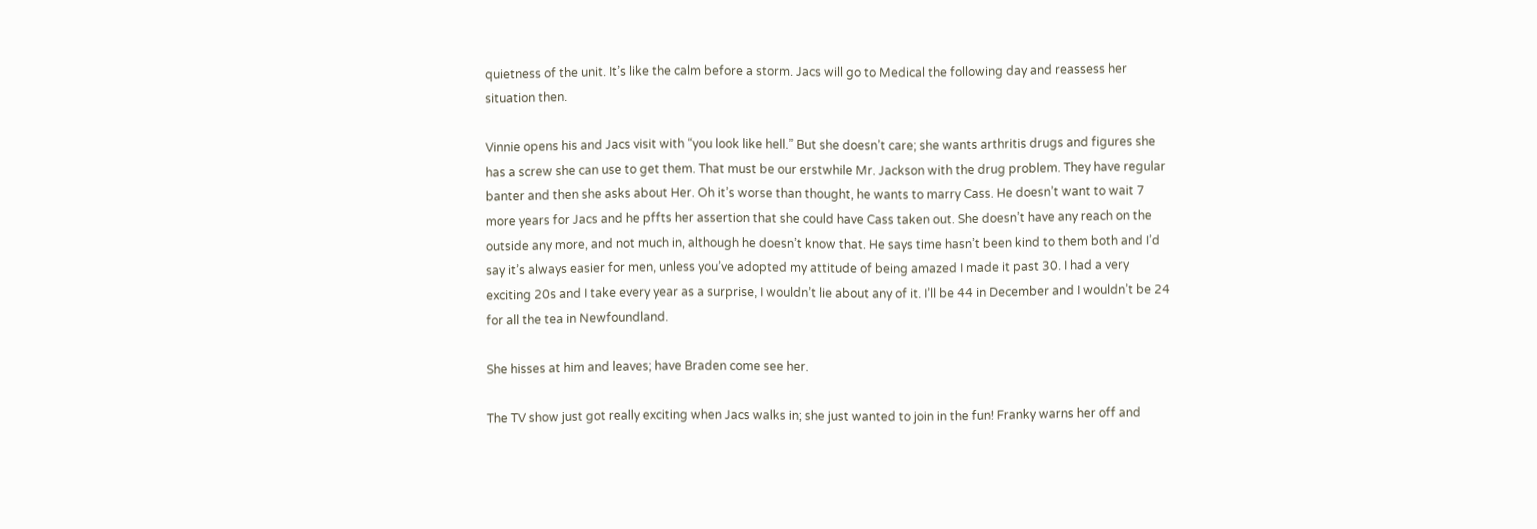quietness of the unit. It’s like the calm before a storm. Jacs will go to Medical the following day and reassess her situation then.

Vinnie opens his and Jacs visit with “you look like hell.” But she doesn’t care; she wants arthritis drugs and figures she has a screw she can use to get them. That must be our erstwhile Mr. Jackson with the drug problem. They have regular banter and then she asks about Her. Oh it’s worse than thought, he wants to marry Cass. He doesn’t want to wait 7 more years for Jacs and he pffts her assertion that she could have Cass taken out. She doesn’t have any reach on the outside any more, and not much in, although he doesn’t know that. He says time hasn’t been kind to them both and I’d say it’s always easier for men, unless you’ve adopted my attitude of being amazed I made it past 30. I had a very exciting 20s and I take every year as a surprise, I wouldn’t lie about any of it. I’ll be 44 in December and I wouldn’t be 24 for all the tea in Newfoundland.

She hisses at him and leaves; have Braden come see her.

The TV show just got really exciting when Jacs walks in; she just wanted to join in the fun! Franky warns her off and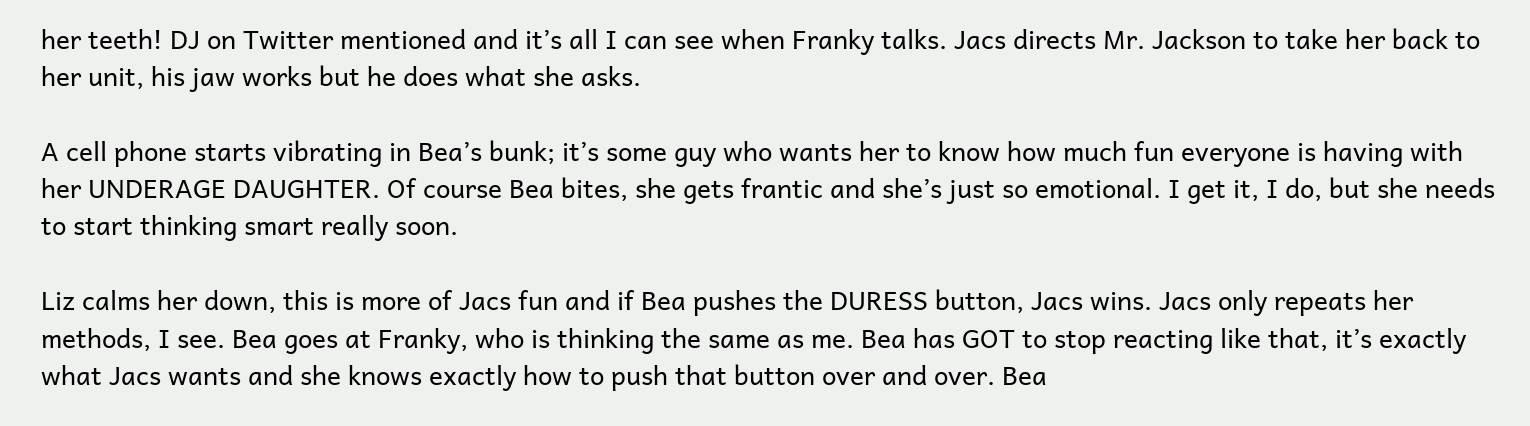her teeth! DJ on Twitter mentioned and it’s all I can see when Franky talks. Jacs directs Mr. Jackson to take her back to her unit, his jaw works but he does what she asks.

A cell phone starts vibrating in Bea’s bunk; it’s some guy who wants her to know how much fun everyone is having with her UNDERAGE DAUGHTER. Of course Bea bites, she gets frantic and she’s just so emotional. I get it, I do, but she needs to start thinking smart really soon.

Liz calms her down, this is more of Jacs fun and if Bea pushes the DURESS button, Jacs wins. Jacs only repeats her methods, I see. Bea goes at Franky, who is thinking the same as me. Bea has GOT to stop reacting like that, it’s exactly what Jacs wants and she knows exactly how to push that button over and over. Bea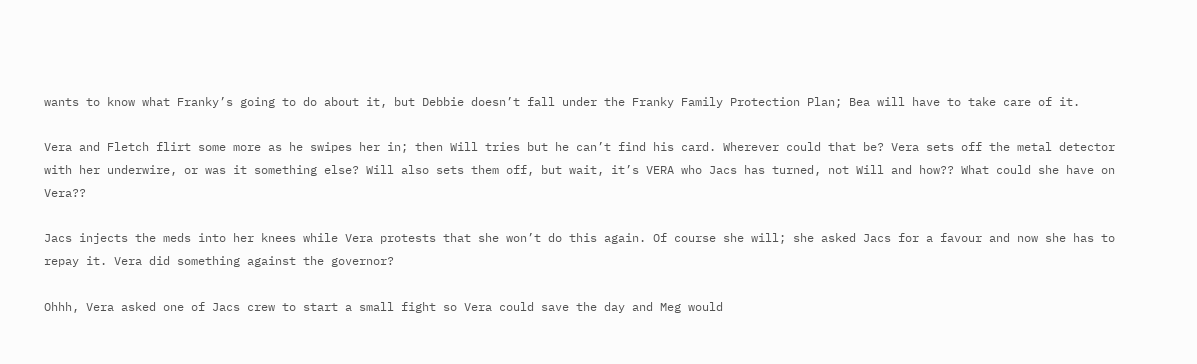wants to know what Franky’s going to do about it, but Debbie doesn’t fall under the Franky Family Protection Plan; Bea will have to take care of it.

Vera and Fletch flirt some more as he swipes her in; then Will tries but he can’t find his card. Wherever could that be? Vera sets off the metal detector with her underwire, or was it something else? Will also sets them off, but wait, it’s VERA who Jacs has turned, not Will and how?? What could she have on Vera??

Jacs injects the meds into her knees while Vera protests that she won’t do this again. Of course she will; she asked Jacs for a favour and now she has to repay it. Vera did something against the governor?

Ohhh, Vera asked one of Jacs crew to start a small fight so Vera could save the day and Meg would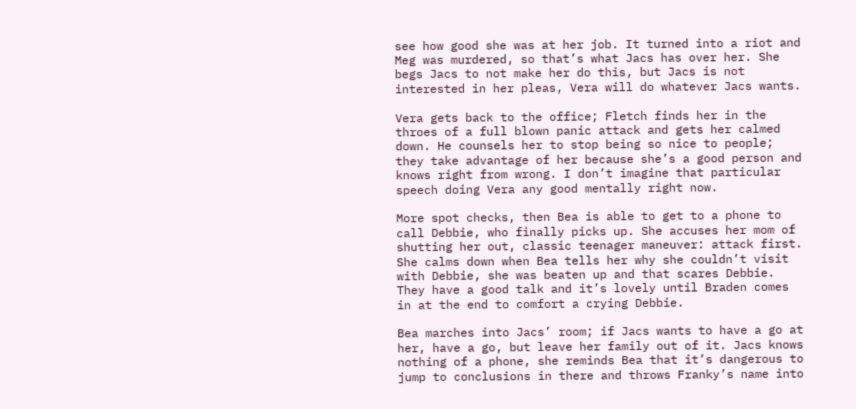see how good she was at her job. It turned into a riot and Meg was murdered, so that’s what Jacs has over her. She begs Jacs to not make her do this, but Jacs is not interested in her pleas, Vera will do whatever Jacs wants.

Vera gets back to the office; Fletch finds her in the throes of a full blown panic attack and gets her calmed down. He counsels her to stop being so nice to people; they take advantage of her because she’s a good person and knows right from wrong. I don’t imagine that particular speech doing Vera any good mentally right now.

More spot checks, then Bea is able to get to a phone to call Debbie, who finally picks up. She accuses her mom of shutting her out, classic teenager maneuver: attack first. She calms down when Bea tells her why she couldn’t visit with Debbie, she was beaten up and that scares Debbie. They have a good talk and it’s lovely until Braden comes in at the end to comfort a crying Debbie.

Bea marches into Jacs’ room; if Jacs wants to have a go at her, have a go, but leave her family out of it. Jacs knows nothing of a phone, she reminds Bea that it’s dangerous to jump to conclusions in there and throws Franky’s name into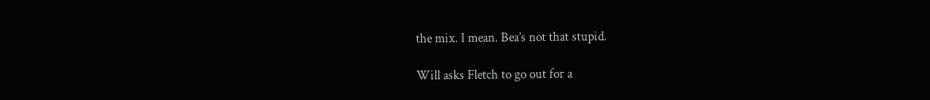the mix. I mean. Bea’s not that stupid.

Will asks Fletch to go out for a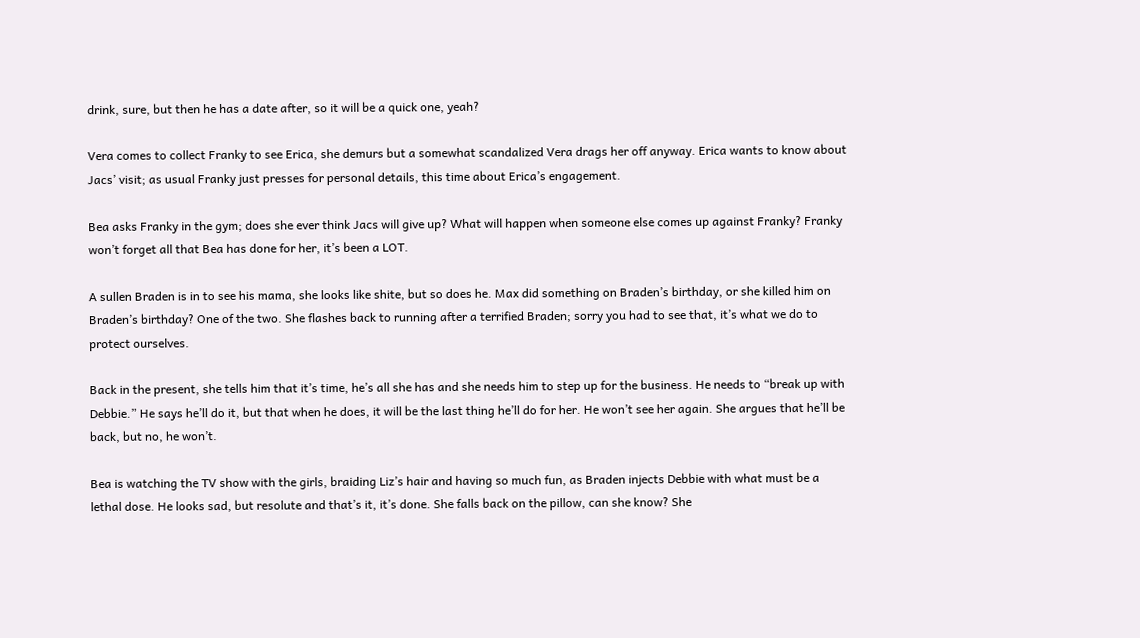drink, sure, but then he has a date after, so it will be a quick one, yeah?

Vera comes to collect Franky to see Erica, she demurs but a somewhat scandalized Vera drags her off anyway. Erica wants to know about Jacs’ visit; as usual Franky just presses for personal details, this time about Erica’s engagement.

Bea asks Franky in the gym; does she ever think Jacs will give up? What will happen when someone else comes up against Franky? Franky won’t forget all that Bea has done for her, it’s been a LOT.

A sullen Braden is in to see his mama, she looks like shite, but so does he. Max did something on Braden’s birthday, or she killed him on Braden’s birthday? One of the two. She flashes back to running after a terrified Braden; sorry you had to see that, it’s what we do to protect ourselves.

Back in the present, she tells him that it’s time, he’s all she has and she needs him to step up for the business. He needs to “break up with Debbie.” He says he’ll do it, but that when he does, it will be the last thing he’ll do for her. He won’t see her again. She argues that he’ll be back, but no, he won’t.

Bea is watching the TV show with the girls, braiding Liz’s hair and having so much fun, as Braden injects Debbie with what must be a lethal dose. He looks sad, but resolute and that’s it, it’s done. She falls back on the pillow, can she know? She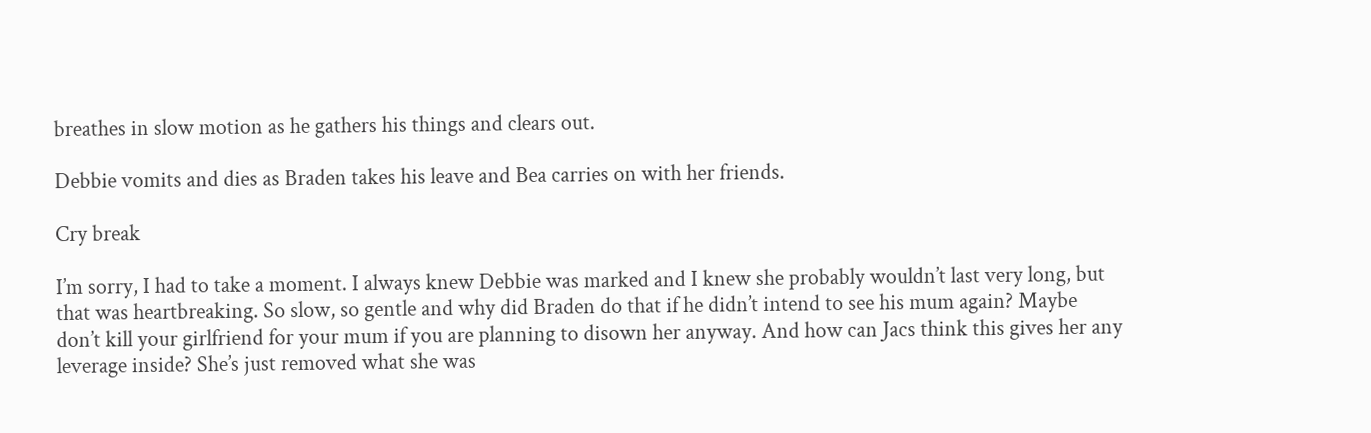breathes in slow motion as he gathers his things and clears out.

Debbie vomits and dies as Braden takes his leave and Bea carries on with her friends.

Cry break

I’m sorry, I had to take a moment. I always knew Debbie was marked and I knew she probably wouldn’t last very long, but that was heartbreaking. So slow, so gentle and why did Braden do that if he didn’t intend to see his mum again? Maybe don’t kill your girlfriend for your mum if you are planning to disown her anyway. And how can Jacs think this gives her any leverage inside? She’s just removed what she was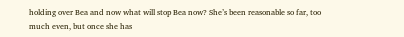holding over Bea and now what will stop Bea now? She’s been reasonable so far, too much even, but once she has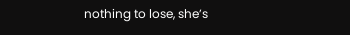nothing to lose, she’s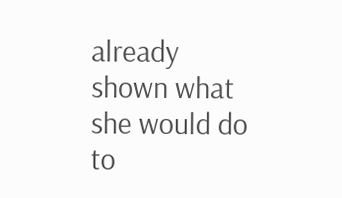already shown what she would do to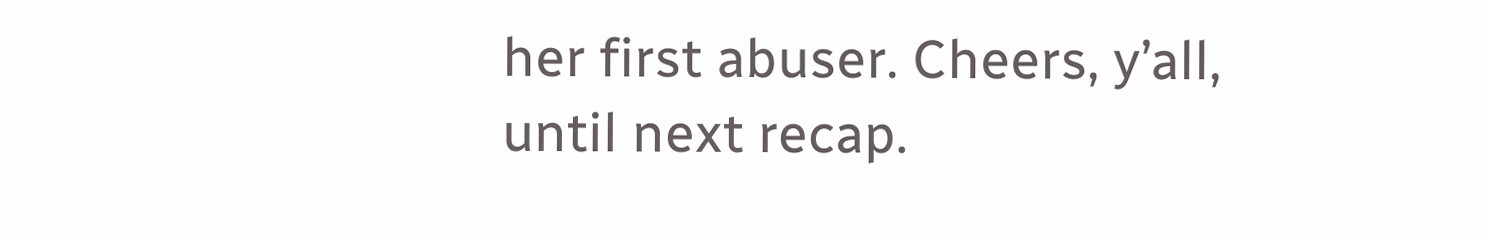her first abuser. Cheers, y’all, until next recap.